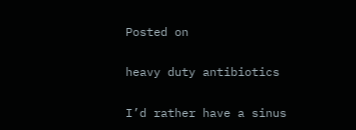Posted on

heavy duty antibiotics

I’d rather have a sinus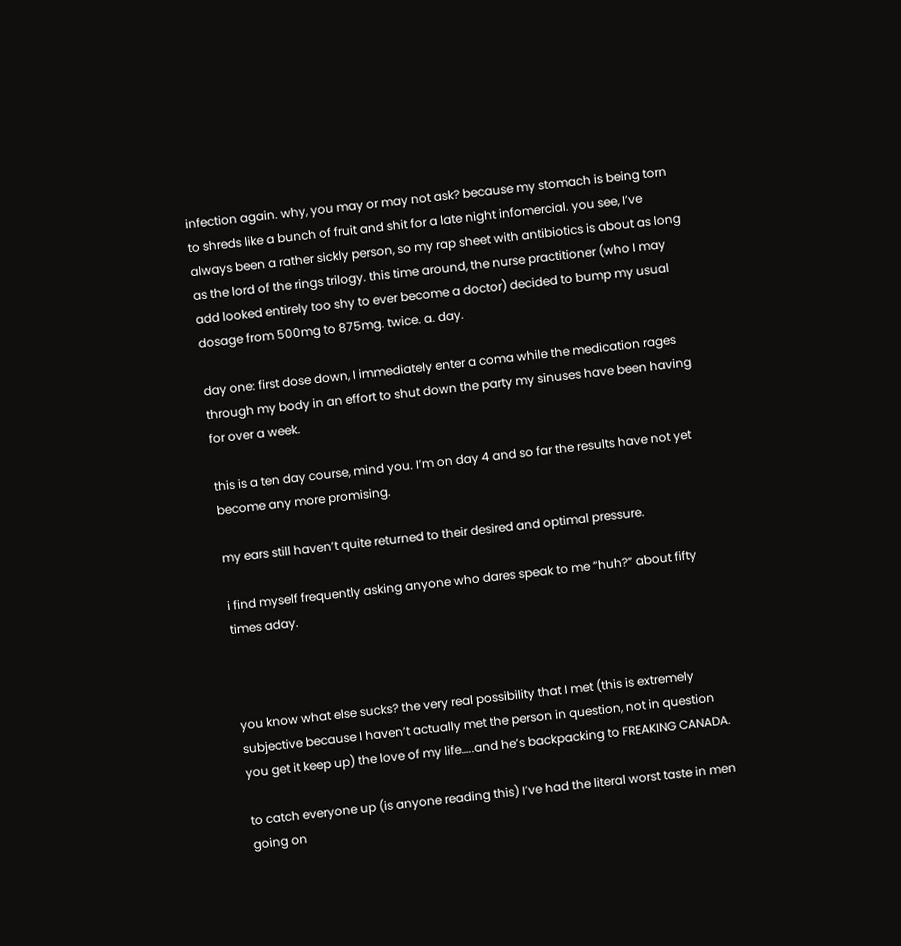infection again. why, you may or may not ask? because my stomach is being torn to shreds like a bunch of fruit and shit for a late night infomercial. you see, I’ve always been a rather sickly person, so my rap sheet with antibiotics is about as long as the lord of the rings trilogy. this time around, the nurse practitioner (who I may add looked entirely too shy to ever become a doctor) decided to bump my usual dosage from 500mg to 875mg. twice. a. day.

day one: first dose down, I immediately enter a coma while the medication rages through my body in an effort to shut down the party my sinuses have been having for over a week.

this is a ten day course, mind you. I’m on day 4 and so far the results have not yet become any more promising.

my ears still haven’t quite returned to their desired and optimal pressure.

i find myself frequently asking anyone who dares speak to me “huh?” about fifty times aday.



you know what else sucks? the very real possibility that I met (this is extremely subjective because I haven’t actually met the person in question, not in question you get it keep up) the love of my life…..and he’s backpacking to FREAKING CANADA.

to catch everyone up (is anyone reading this) I’ve had the literal worst taste in men going on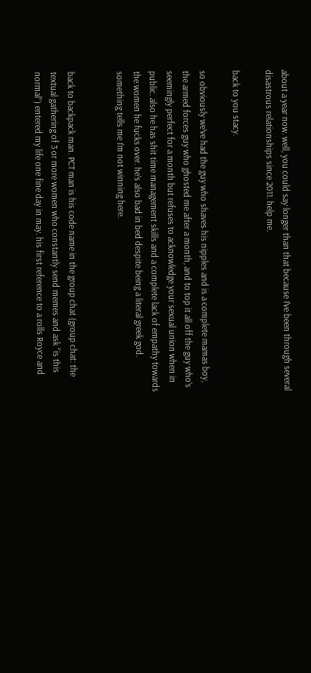about a year now. well, you could say longer than that because I’ve been through several disastrous relationships since 2011. help me.

back to you stacy.

so obviously we’ve had the guy who shaves his nipples and is a complete mamas boy, the armed forces guy who ghosted me after a month, and to top it all off the guy who’s seemingly perfect for a month but refuses to acknowledge your sexual union when in public. also he has shit time management skills and a complete lack of empathy towards the women he fucks over. he’s also bad in bed despite being a literal greek god. something tells me I’m not winning here.


back to backpack man. PCT man is his code name in the group chat (group chat: the textual gathering of 3 or more women who constantly send memes and ask “is this normal”) entered my life one fine day in may. his first reference to a rolls Royce and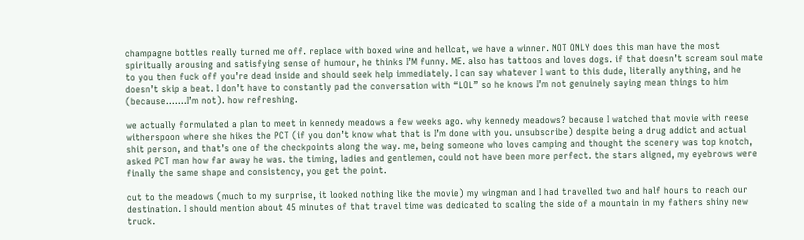champagne bottles really turned me off. replace with boxed wine and hellcat, we have a winner. NOT ONLY does this man have the most spiritually arousing and satisfying sense of humour, he thinks I’M funny. ME. also has tattoos and loves dogs. if that doesn’t scream soul mate to you then fuck off you’re dead inside and should seek help immediately. I can say whatever I want to this dude, literally anything, and he doesn’t skip a beat. I don’t have to constantly pad the conversation with “LOL” so he knows I’m not genuinely saying mean things to him (because…….I’m not). how refreshing.

we actually formulated a plan to meet in kennedy meadows a few weeks ago. why kennedy meadows? because I watched that movie with reese witherspoon where she hikes the PCT (if you don’t know what that is I’m done with you. unsubscribe) despite being a drug addict and actual shit person, and that’s one of the checkpoints along the way. me, being someone who loves camping and thought the scenery was top knotch, asked PCT man how far away he was. the timing, ladies and gentlemen, could not have been more perfect. the stars aligned, my eyebrows were finally the same shape and consistency, you get the point.

cut to the meadows (much to my surprise, it looked nothing like the movie) my wingman and I had travelled two and half hours to reach our destination. I should mention about 45 minutes of that travel time was dedicated to scaling the side of a mountain in my fathers shiny new truck.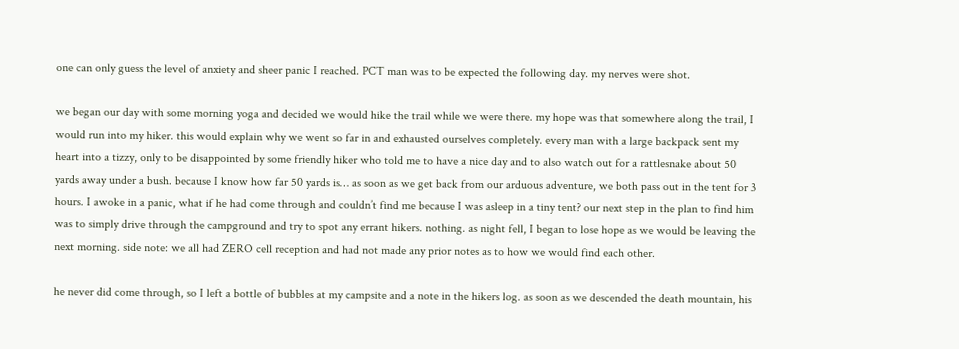one can only guess the level of anxiety and sheer panic I reached. PCT man was to be expected the following day. my nerves were shot.

we began our day with some morning yoga and decided we would hike the trail while we were there. my hope was that somewhere along the trail, I would run into my hiker. this would explain why we went so far in and exhausted ourselves completely. every man with a large backpack sent my heart into a tizzy, only to be disappointed by some friendly hiker who told me to have a nice day and to also watch out for a rattlesnake about 50 yards away under a bush. because I know how far 50 yards is… as soon as we get back from our arduous adventure, we both pass out in the tent for 3 hours. I awoke in a panic, what if he had come through and couldn’t find me because I was asleep in a tiny tent? our next step in the plan to find him was to simply drive through the campground and try to spot any errant hikers. nothing. as night fell, I began to lose hope as we would be leaving the next morning. side note: we all had ZERO cell reception and had not made any prior notes as to how we would find each other.

he never did come through, so I left a bottle of bubbles at my campsite and a note in the hikers log. as soon as we descended the death mountain, his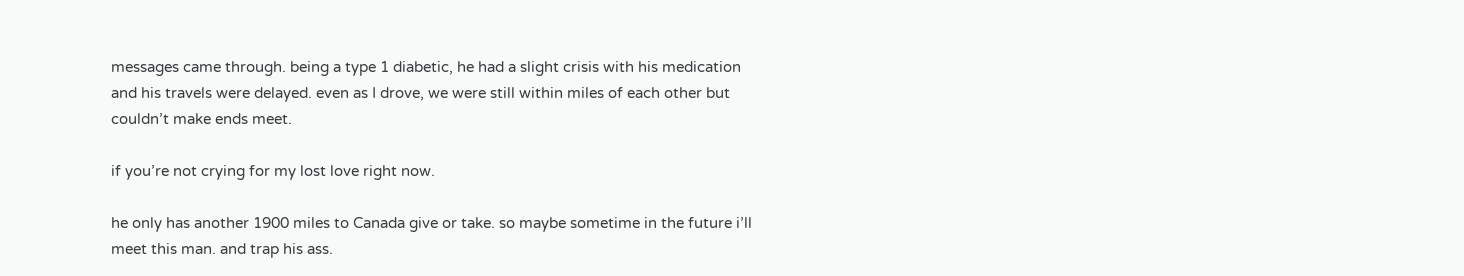messages came through. being a type 1 diabetic, he had a slight crisis with his medication and his travels were delayed. even as I drove, we were still within miles of each other but couldn’t make ends meet.

if you’re not crying for my lost love right now.

he only has another 1900 miles to Canada give or take. so maybe sometime in the future i’ll meet this man. and trap his ass.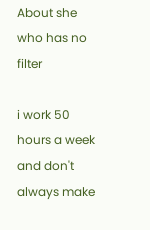About she who has no filter

i work 50 hours a week and don't always make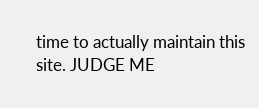time to actually maintain this site. JUDGE ME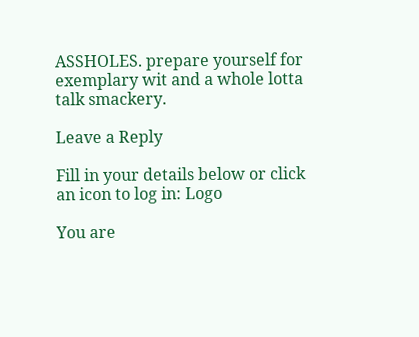ASSHOLES. prepare yourself for exemplary wit and a whole lotta talk smackery.

Leave a Reply

Fill in your details below or click an icon to log in: Logo

You are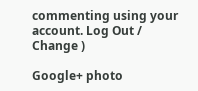commenting using your account. Log Out /  Change )

Google+ photo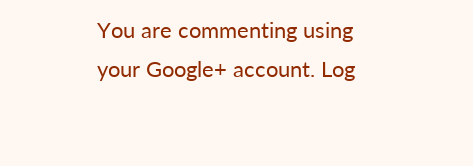You are commenting using your Google+ account. Log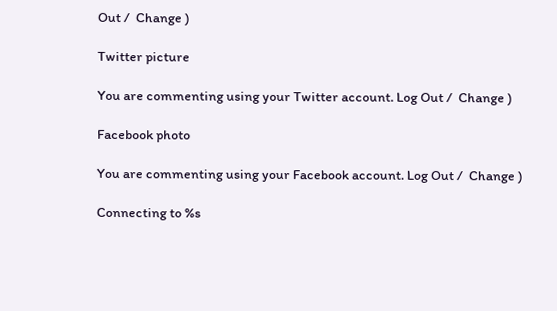Out /  Change )

Twitter picture

You are commenting using your Twitter account. Log Out /  Change )

Facebook photo

You are commenting using your Facebook account. Log Out /  Change )

Connecting to %s